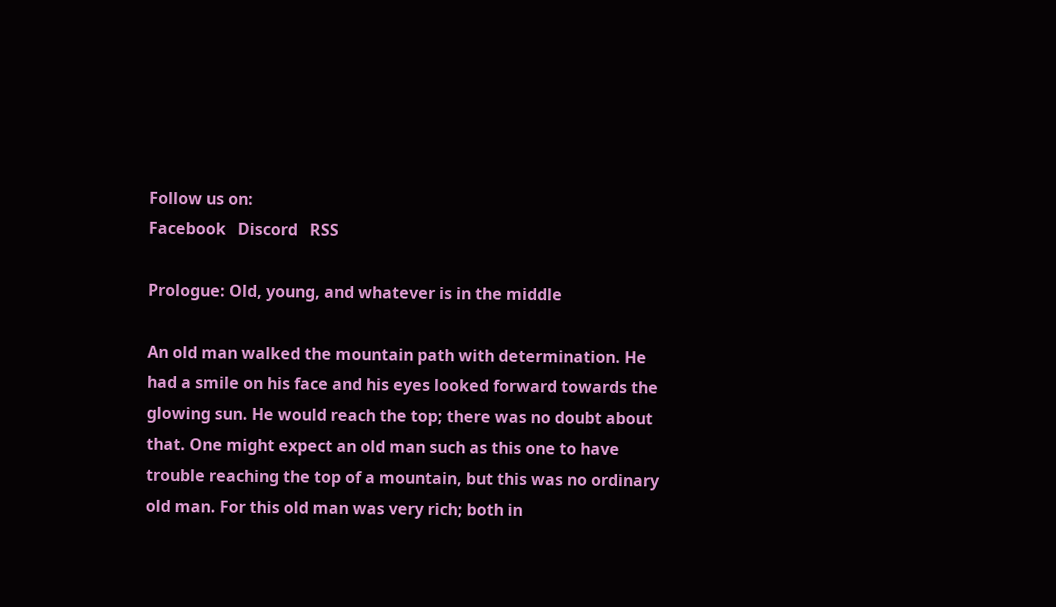Follow us on:
Facebook   Discord   RSS

Prologue: Old, young, and whatever is in the middle

An old man walked the mountain path with determination. He had a smile on his face and his eyes looked forward towards the glowing sun. He would reach the top; there was no doubt about that. One might expect an old man such as this one to have trouble reaching the top of a mountain, but this was no ordinary old man. For this old man was very rich; both in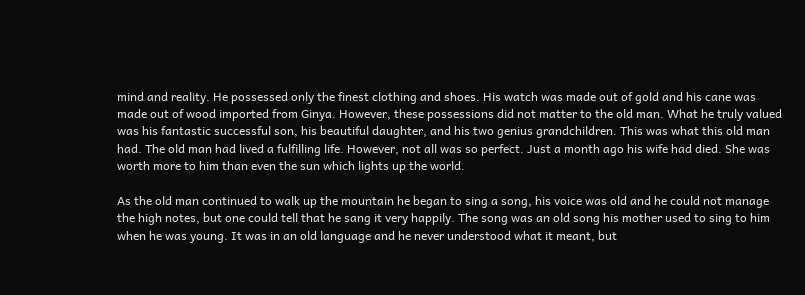mind and reality. He possessed only the finest clothing and shoes. His watch was made out of gold and his cane was made out of wood imported from Ginya. However, these possessions did not matter to the old man. What he truly valued was his fantastic successful son, his beautiful daughter, and his two genius grandchildren. This was what this old man had. The old man had lived a fulfilling life. However, not all was so perfect. Just a month ago his wife had died. She was worth more to him than even the sun which lights up the world.

As the old man continued to walk up the mountain he began to sing a song, his voice was old and he could not manage the high notes, but one could tell that he sang it very happily. The song was an old song his mother used to sing to him when he was young. It was in an old language and he never understood what it meant, but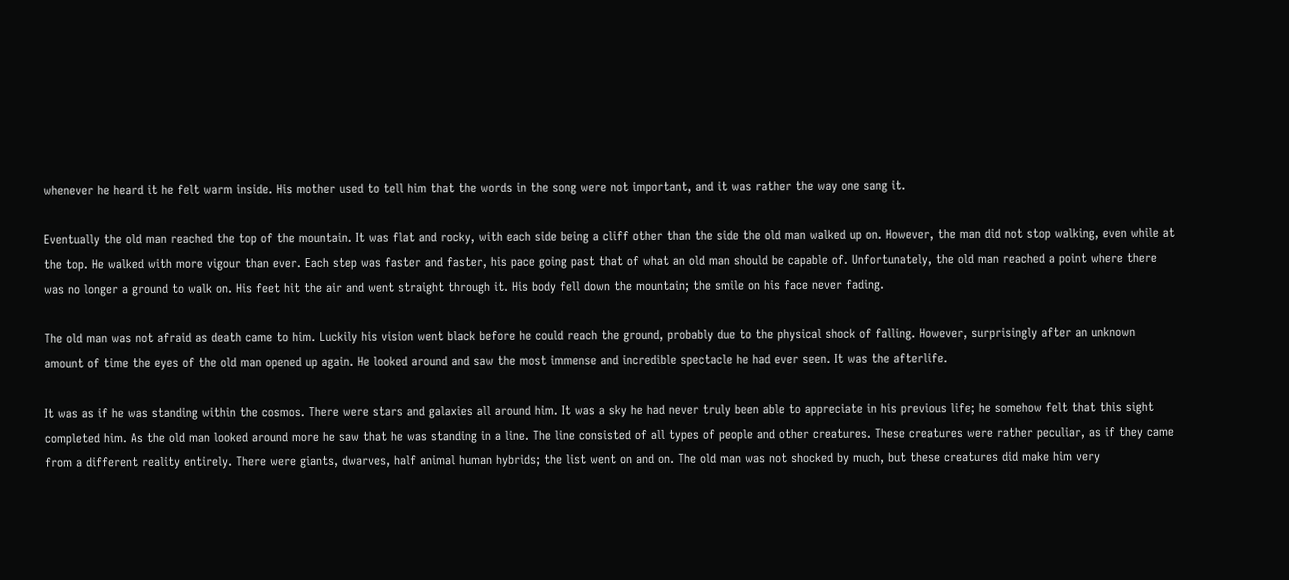whenever he heard it he felt warm inside. His mother used to tell him that the words in the song were not important, and it was rather the way one sang it.

Eventually the old man reached the top of the mountain. It was flat and rocky, with each side being a cliff other than the side the old man walked up on. However, the man did not stop walking, even while at the top. He walked with more vigour than ever. Each step was faster and faster, his pace going past that of what an old man should be capable of. Unfortunately, the old man reached a point where there was no longer a ground to walk on. His feet hit the air and went straight through it. His body fell down the mountain; the smile on his face never fading.

The old man was not afraid as death came to him. Luckily his vision went black before he could reach the ground, probably due to the physical shock of falling. However, surprisingly after an unknown amount of time the eyes of the old man opened up again. He looked around and saw the most immense and incredible spectacle he had ever seen. It was the afterlife.

It was as if he was standing within the cosmos. There were stars and galaxies all around him. It was a sky he had never truly been able to appreciate in his previous life; he somehow felt that this sight completed him. As the old man looked around more he saw that he was standing in a line. The line consisted of all types of people and other creatures. These creatures were rather peculiar, as if they came from a different reality entirely. There were giants, dwarves, half animal human hybrids; the list went on and on. The old man was not shocked by much, but these creatures did make him very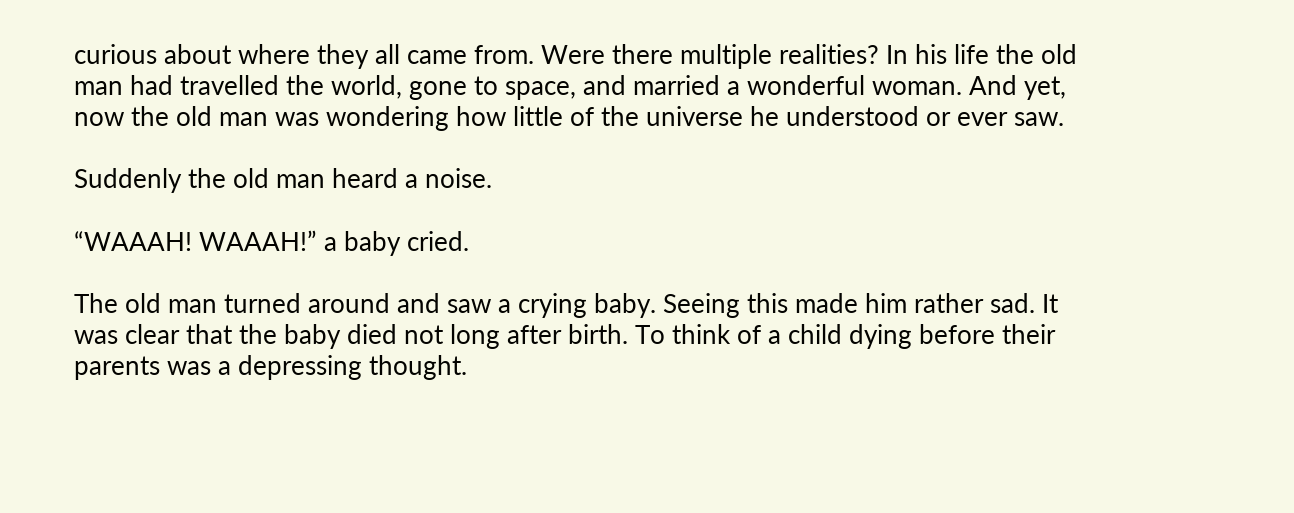curious about where they all came from. Were there multiple realities? In his life the old man had travelled the world, gone to space, and married a wonderful woman. And yet, now the old man was wondering how little of the universe he understood or ever saw.

Suddenly the old man heard a noise.

“WAAAH! WAAAH!” a baby cried.

The old man turned around and saw a crying baby. Seeing this made him rather sad. It was clear that the baby died not long after birth. To think of a child dying before their parents was a depressing thought.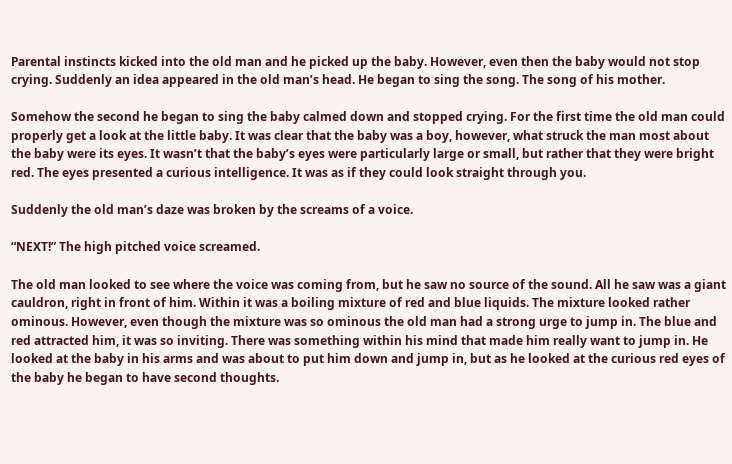Parental instincts kicked into the old man and he picked up the baby. However, even then the baby would not stop crying. Suddenly an idea appeared in the old man’s head. He began to sing the song. The song of his mother.

Somehow the second he began to sing the baby calmed down and stopped crying. For the first time the old man could properly get a look at the little baby. It was clear that the baby was a boy, however, what struck the man most about the baby were its eyes. It wasn’t that the baby’s eyes were particularly large or small, but rather that they were bright red. The eyes presented a curious intelligence. It was as if they could look straight through you.

Suddenly the old man’s daze was broken by the screams of a voice.

“NEXT!” The high pitched voice screamed.

The old man looked to see where the voice was coming from, but he saw no source of the sound. All he saw was a giant cauldron, right in front of him. Within it was a boiling mixture of red and blue liquids. The mixture looked rather ominous. However, even though the mixture was so ominous the old man had a strong urge to jump in. The blue and red attracted him, it was so inviting. There was something within his mind that made him really want to jump in. He looked at the baby in his arms and was about to put him down and jump in, but as he looked at the curious red eyes of the baby he began to have second thoughts.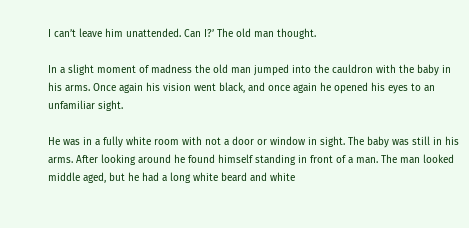I can’t leave him unattended. Can I?’ The old man thought.

In a slight moment of madness the old man jumped into the cauldron with the baby in his arms. Once again his vision went black, and once again he opened his eyes to an unfamiliar sight.

He was in a fully white room with not a door or window in sight. The baby was still in his arms. After looking around he found himself standing in front of a man. The man looked middle aged, but he had a long white beard and white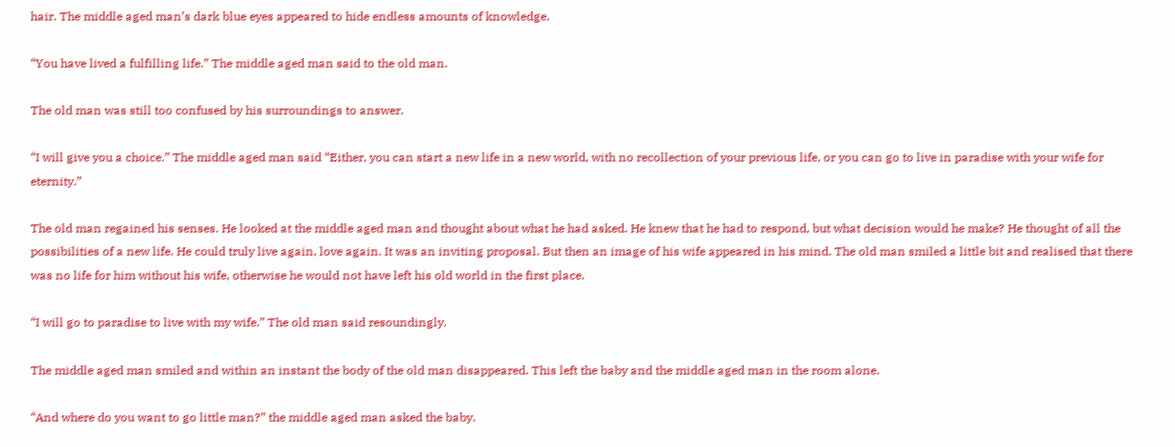hair. The middle aged man’s dark blue eyes appeared to hide endless amounts of knowledge.

“You have lived a fulfilling life.” The middle aged man said to the old man.

The old man was still too confused by his surroundings to answer.

“I will give you a choice.” The middle aged man said “Either, you can start a new life in a new world, with no recollection of your previous life, or you can go to live in paradise with your wife for eternity.”

The old man regained his senses. He looked at the middle aged man and thought about what he had asked. He knew that he had to respond, but what decision would he make? He thought of all the possibilities of a new life. He could truly live again, love again. It was an inviting proposal. But then an image of his wife appeared in his mind. The old man smiled a little bit and realised that there was no life for him without his wife, otherwise he would not have left his old world in the first place.

“I will go to paradise to live with my wife.” The old man said resoundingly.

The middle aged man smiled and within an instant the body of the old man disappeared. This left the baby and the middle aged man in the room alone.

“And where do you want to go little man?” the middle aged man asked the baby.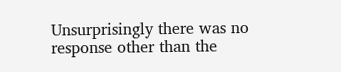Unsurprisingly there was no response other than the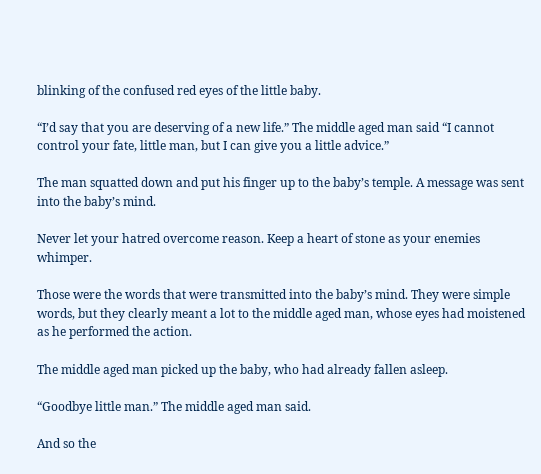blinking of the confused red eyes of the little baby.

“I’d say that you are deserving of a new life.” The middle aged man said “I cannot control your fate, little man, but I can give you a little advice.”

The man squatted down and put his finger up to the baby’s temple. A message was sent into the baby’s mind.

Never let your hatred overcome reason. Keep a heart of stone as your enemies whimper.

Those were the words that were transmitted into the baby’s mind. They were simple words, but they clearly meant a lot to the middle aged man, whose eyes had moistened as he performed the action.

The middle aged man picked up the baby, who had already fallen asleep.

“Goodbye little man.” The middle aged man said.

And so the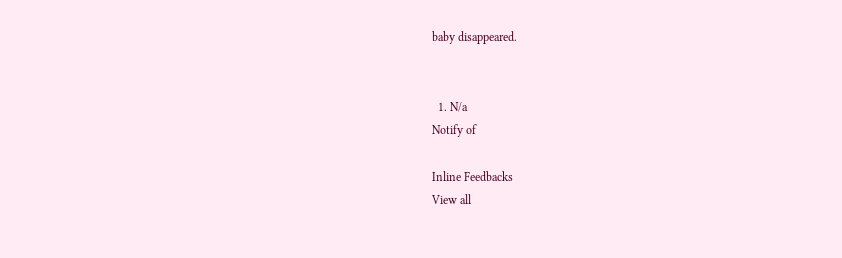baby disappeared.


  1. N/a
Notify of

Inline Feedbacks
View all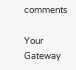comments

Your Gateway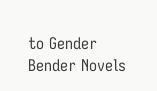to Gender Bender Novels